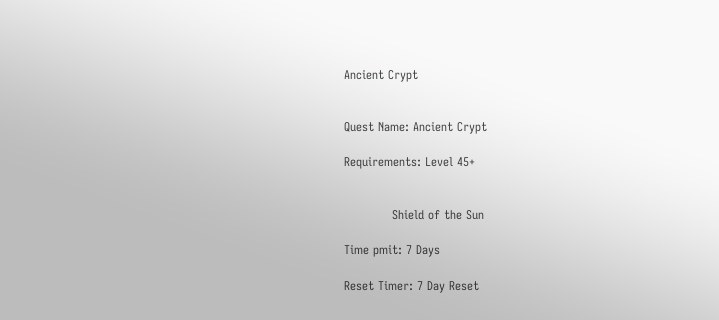Ancient Crypt


Quest Name: Ancient Crypt

Requirements: Level 45+


            Shield of the Sun

Time pmit: 7 Days

Reset Timer: 7 Day Reset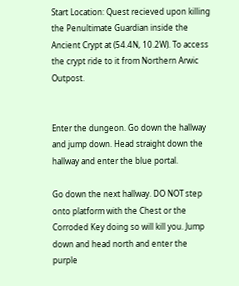Start Location: Quest recieved upon killing the Penultimate Guardian inside the Ancient Crypt at (54.4N, 10.2W). To access the crypt ride to it from Northern Arwic Outpost.


Enter the dungeon. Go down the hallway and jump down. Head straight down the hallway and enter the blue portal.

Go down the next hallway. DO NOT step onto platform with the Chest or the Corroded Key doing so will kill you. Jump down and head north and enter the purple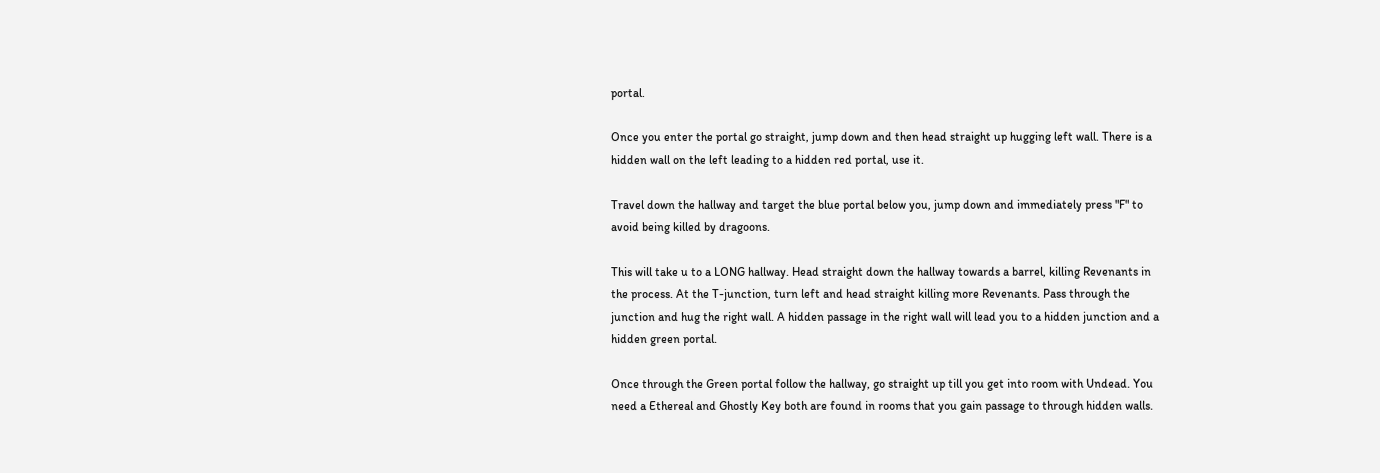portal.

Once you enter the portal go straight, jump down and then head straight up hugging left wall. There is a hidden wall on the left leading to a hidden red portal, use it.

Travel down the hallway and target the blue portal below you, jump down and immediately press "F" to avoid being killed by dragoons.

This will take u to a LONG hallway. Head straight down the hallway towards a barrel, killing Revenants in the process. At the T-junction, turn left and head straight killing more Revenants. Pass through the junction and hug the right wall. A hidden passage in the right wall will lead you to a hidden junction and a hidden green portal.

Once through the Green portal follow the hallway, go straight up till you get into room with Undead. You need a Ethereal and Ghostly Key both are found in rooms that you gain passage to through hidden walls.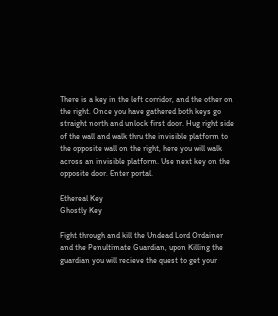There is a key in the left corridor, and the other on the right. Once you have gathered both keys go straight north and unlock first door. Hug right side of the wall and walk thru the invisible platform to the opposite wall on the right, here you will walk across an invisible platform. Use next key on the opposite door. Enter portal.

Ethereal Key
Ghostly Key

Fight through and kill the Undead Lord Ordainer and the Penultimate Guardian, upon Killing the guardian you will recieve the quest to get your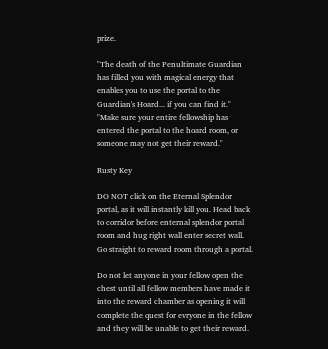prize.

"The death of the Penultimate Guardian has filled you with magical energy that enables you to use the portal to the Guardian's Hoard... if you can find it."
"Make sure your entire fellowship has entered the portal to the hoard room, or someone may not get their reward."

Rusty Key

DO NOT click on the Eternal Splendor portal, as it will instantly kill you. Head back to corridor before enternal splendor portal room and hug right wall enter secret wall. Go straight to reward room through a portal.

Do not let anyone in your fellow open the chest until all fellow members have made it into the reward chamber as opening it will complete the quest for evryone in the fellow and they will be unable to get their reward.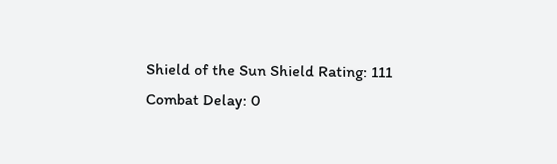Shield of the Sun Shield Rating: 111
Combat Delay: 0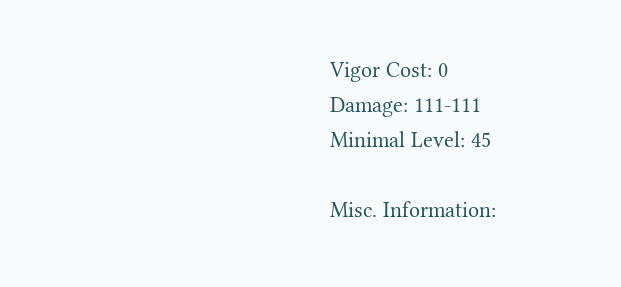Vigor Cost: 0
Damage: 111-111
Minimal Level: 45

Misc. Information: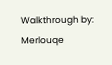Walkthrough by: Merlouqe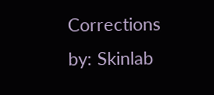Corrections by: Skinlab